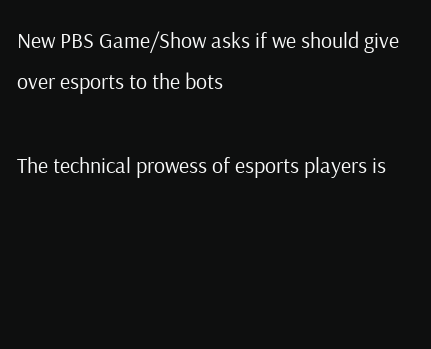New PBS Game/Show asks if we should give over esports to the bots

The technical prowess of esports players is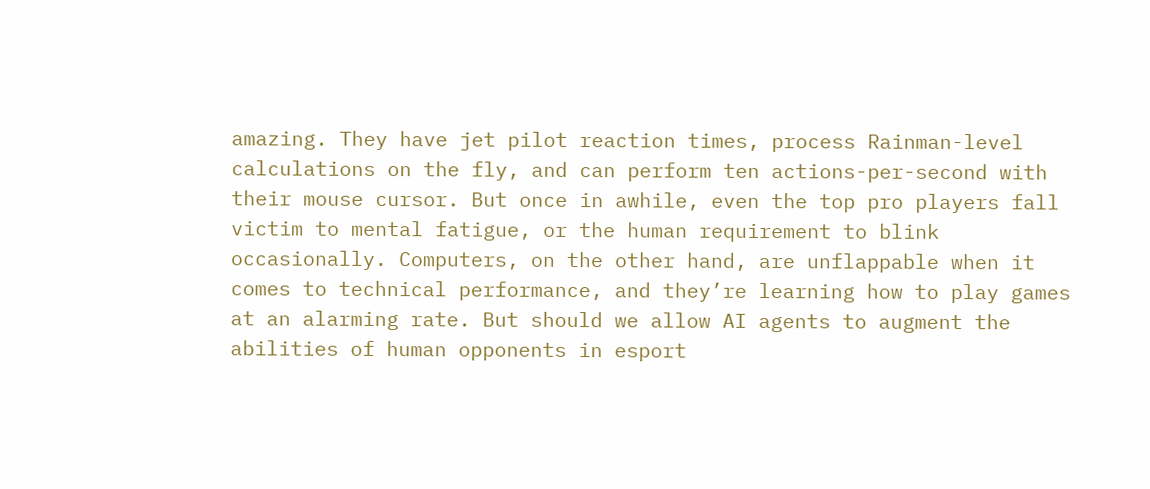amazing. They have jet pilot reaction times, process Rainman-level calculations on the fly, and can perform ten actions-per-second with their mouse cursor. But once in awhile, even the top pro players fall victim to mental fatigue, or the human requirement to blink occasionally. Computers, on the other hand, are unflappable when it comes to technical performance, and they’re learning how to play games at an alarming rate. But should we allow AI agents to augment the abilities of human opponents in esport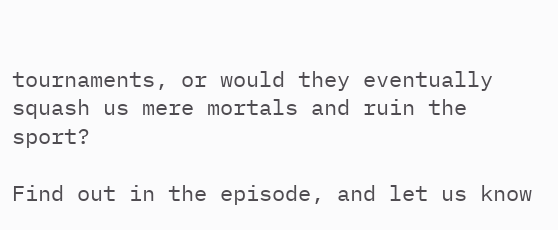tournaments, or would they eventually squash us mere mortals and ruin the sport?

Find out in the episode, and let us know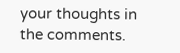your thoughts in the comments.